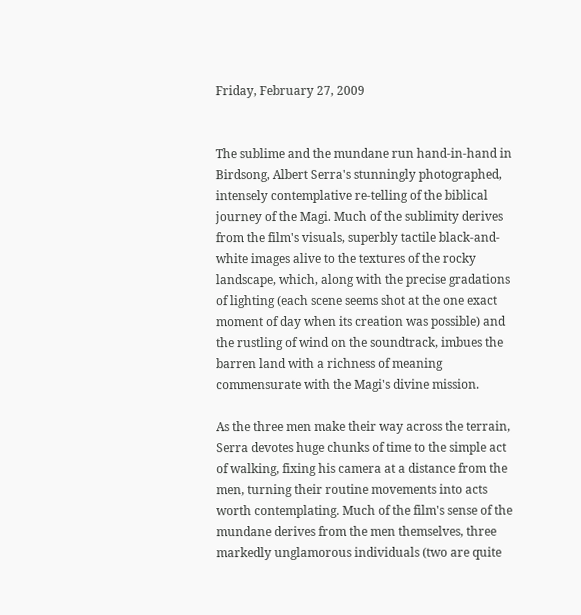Friday, February 27, 2009


The sublime and the mundane run hand-in-hand in Birdsong, Albert Serra's stunningly photographed, intensely contemplative re-telling of the biblical journey of the Magi. Much of the sublimity derives from the film's visuals, superbly tactile black-and-white images alive to the textures of the rocky landscape, which, along with the precise gradations of lighting (each scene seems shot at the one exact moment of day when its creation was possible) and the rustling of wind on the soundtrack, imbues the barren land with a richness of meaning commensurate with the Magi's divine mission.

As the three men make their way across the terrain, Serra devotes huge chunks of time to the simple act of walking, fixing his camera at a distance from the men, turning their routine movements into acts worth contemplating. Much of the film's sense of the mundane derives from the men themselves, three markedly unglamorous individuals (two are quite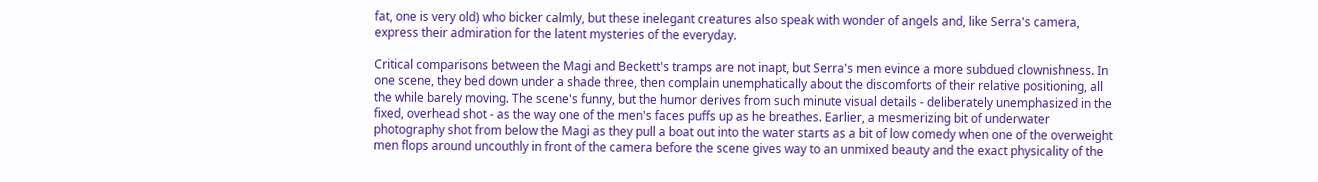fat, one is very old) who bicker calmly, but these inelegant creatures also speak with wonder of angels and, like Serra's camera, express their admiration for the latent mysteries of the everyday.

Critical comparisons between the Magi and Beckett's tramps are not inapt, but Serra's men evince a more subdued clownishness. In one scene, they bed down under a shade three, then complain unemphatically about the discomforts of their relative positioning, all the while barely moving. The scene's funny, but the humor derives from such minute visual details - deliberately unemphasized in the fixed, overhead shot - as the way one of the men's faces puffs up as he breathes. Earlier, a mesmerizing bit of underwater photography shot from below the Magi as they pull a boat out into the water starts as a bit of low comedy when one of the overweight men flops around uncouthly in front of the camera before the scene gives way to an unmixed beauty and the exact physicality of the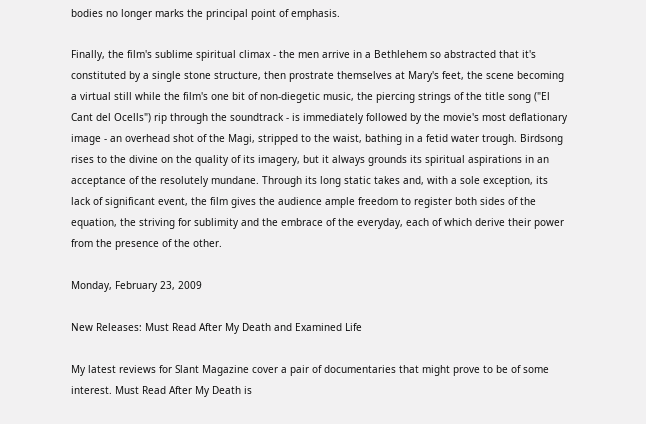bodies no longer marks the principal point of emphasis.

Finally, the film's sublime spiritual climax - the men arrive in a Bethlehem so abstracted that it's constituted by a single stone structure, then prostrate themselves at Mary's feet, the scene becoming a virtual still while the film's one bit of non-diegetic music, the piercing strings of the title song ("El Cant del Ocells") rip through the soundtrack - is immediately followed by the movie's most deflationary image - an overhead shot of the Magi, stripped to the waist, bathing in a fetid water trough. Birdsong rises to the divine on the quality of its imagery, but it always grounds its spiritual aspirations in an acceptance of the resolutely mundane. Through its long static takes and, with a sole exception, its lack of significant event, the film gives the audience ample freedom to register both sides of the equation, the striving for sublimity and the embrace of the everyday, each of which derive their power from the presence of the other.

Monday, February 23, 2009

New Releases: Must Read After My Death and Examined Life

My latest reviews for Slant Magazine cover a pair of documentaries that might prove to be of some interest. Must Read After My Death is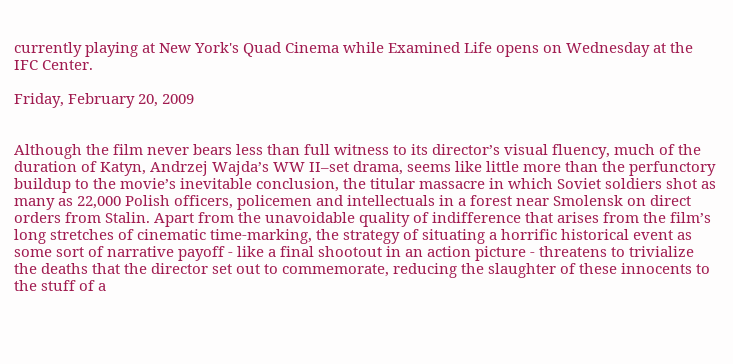currently playing at New York's Quad Cinema while Examined Life opens on Wednesday at the IFC Center.

Friday, February 20, 2009


Although the film never bears less than full witness to its director’s visual fluency, much of the duration of Katyn, Andrzej Wajda’s WW II–set drama, seems like little more than the perfunctory buildup to the movie’s inevitable conclusion, the titular massacre in which Soviet soldiers shot as many as 22,000 Polish officers, policemen and intellectuals in a forest near Smolensk on direct orders from Stalin. Apart from the unavoidable quality of indifference that arises from the film’s long stretches of cinematic time-marking, the strategy of situating a horrific historical event as some sort of narrative payoff - like a final shootout in an action picture - threatens to trivialize the deaths that the director set out to commemorate, reducing the slaughter of these innocents to the stuff of a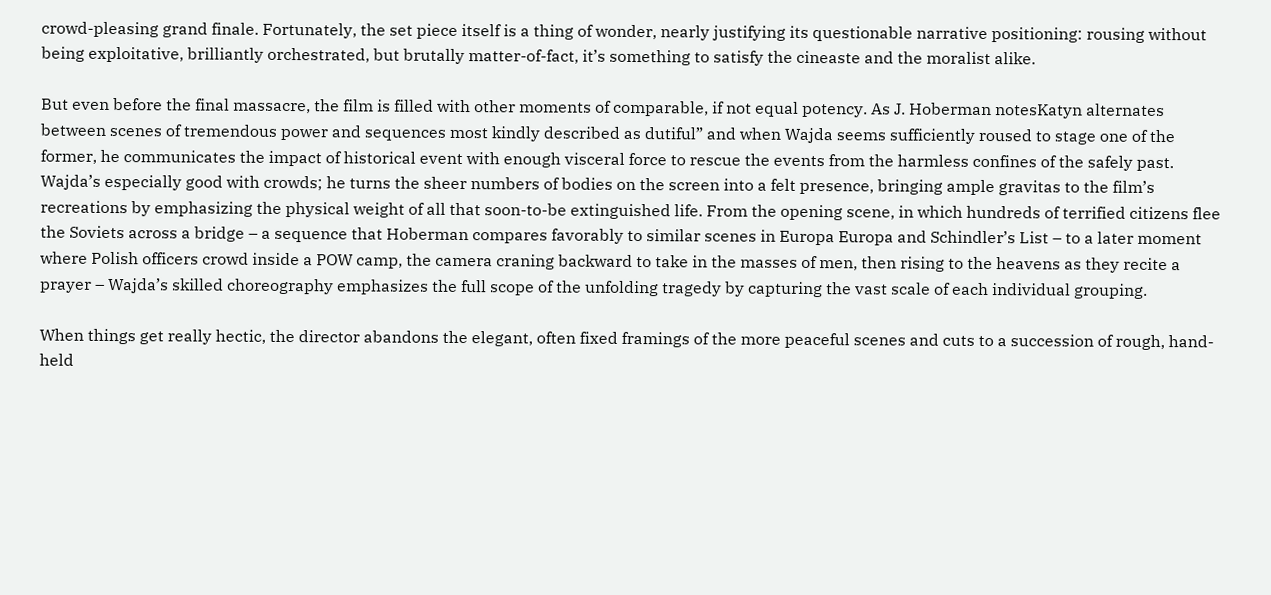crowd-pleasing grand finale. Fortunately, the set piece itself is a thing of wonder, nearly justifying its questionable narrative positioning: rousing without being exploitative, brilliantly orchestrated, but brutally matter-of-fact, it’s something to satisfy the cineaste and the moralist alike.

But even before the final massacre, the film is filled with other moments of comparable, if not equal potency. As J. Hoberman notesKatyn alternates between scenes of tremendous power and sequences most kindly described as dutiful” and when Wajda seems sufficiently roused to stage one of the former, he communicates the impact of historical event with enough visceral force to rescue the events from the harmless confines of the safely past. Wajda’s especially good with crowds; he turns the sheer numbers of bodies on the screen into a felt presence, bringing ample gravitas to the film’s recreations by emphasizing the physical weight of all that soon-to-be extinguished life. From the opening scene, in which hundreds of terrified citizens flee the Soviets across a bridge – a sequence that Hoberman compares favorably to similar scenes in Europa Europa and Schindler’s List – to a later moment where Polish officers crowd inside a POW camp, the camera craning backward to take in the masses of men, then rising to the heavens as they recite a prayer – Wajda’s skilled choreography emphasizes the full scope of the unfolding tragedy by capturing the vast scale of each individual grouping.

When things get really hectic, the director abandons the elegant, often fixed framings of the more peaceful scenes and cuts to a succession of rough, hand-held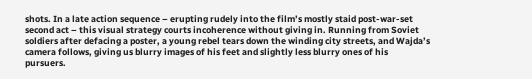shots. In a late action sequence – erupting rudely into the film’s mostly staid post-war-set second act – this visual strategy courts incoherence without giving in. Running from Soviet soldiers after defacing a poster, a young rebel tears down the winding city streets, and Wajda’s camera follows, giving us blurry images of his feet and slightly less blurry ones of his pursuers.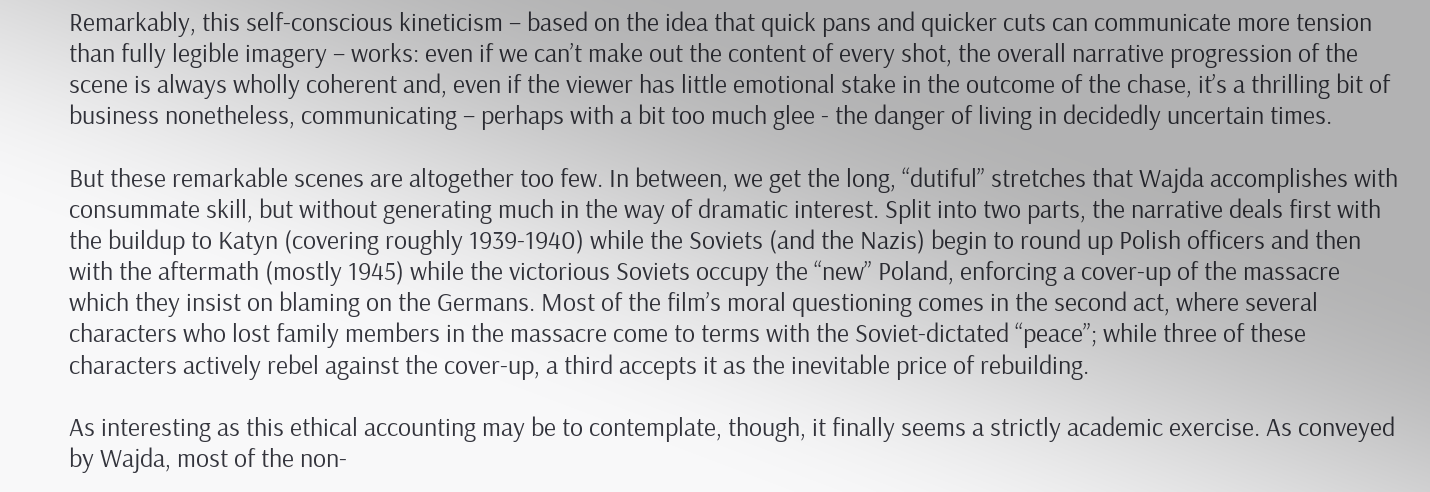Remarkably, this self-conscious kineticism – based on the idea that quick pans and quicker cuts can communicate more tension than fully legible imagery – works: even if we can’t make out the content of every shot, the overall narrative progression of the scene is always wholly coherent and, even if the viewer has little emotional stake in the outcome of the chase, it’s a thrilling bit of business nonetheless, communicating – perhaps with a bit too much glee - the danger of living in decidedly uncertain times.

But these remarkable scenes are altogether too few. In between, we get the long, “dutiful” stretches that Wajda accomplishes with consummate skill, but without generating much in the way of dramatic interest. Split into two parts, the narrative deals first with the buildup to Katyn (covering roughly 1939-1940) while the Soviets (and the Nazis) begin to round up Polish officers and then with the aftermath (mostly 1945) while the victorious Soviets occupy the “new” Poland, enforcing a cover-up of the massacre which they insist on blaming on the Germans. Most of the film’s moral questioning comes in the second act, where several characters who lost family members in the massacre come to terms with the Soviet-dictated “peace”; while three of these characters actively rebel against the cover-up, a third accepts it as the inevitable price of rebuilding.

As interesting as this ethical accounting may be to contemplate, though, it finally seems a strictly academic exercise. As conveyed by Wajda, most of the non-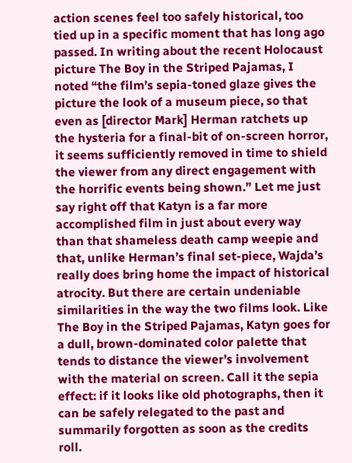action scenes feel too safely historical, too tied up in a specific moment that has long ago passed. In writing about the recent Holocaust picture The Boy in the Striped Pajamas, I noted “the film’s sepia-toned glaze gives the picture the look of a museum piece, so that even as [director Mark] Herman ratchets up the hysteria for a final-bit of on-screen horror, it seems sufficiently removed in time to shield the viewer from any direct engagement with the horrific events being shown.” Let me just say right off that Katyn is a far more accomplished film in just about every way than that shameless death camp weepie and that, unlike Herman’s final set-piece, Wajda’s really does bring home the impact of historical atrocity. But there are certain undeniable similarities in the way the two films look. Like The Boy in the Striped Pajamas, Katyn goes for a dull, brown-dominated color palette that tends to distance the viewer’s involvement with the material on screen. Call it the sepia effect: if it looks like old photographs, then it can be safely relegated to the past and summarily forgotten as soon as the credits roll.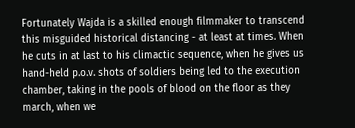Fortunately Wajda is a skilled enough filmmaker to transcend this misguided historical distancing - at least at times. When he cuts in at last to his climactic sequence, when he gives us hand-held p.o.v. shots of soldiers being led to the execution chamber, taking in the pools of blood on the floor as they march, when we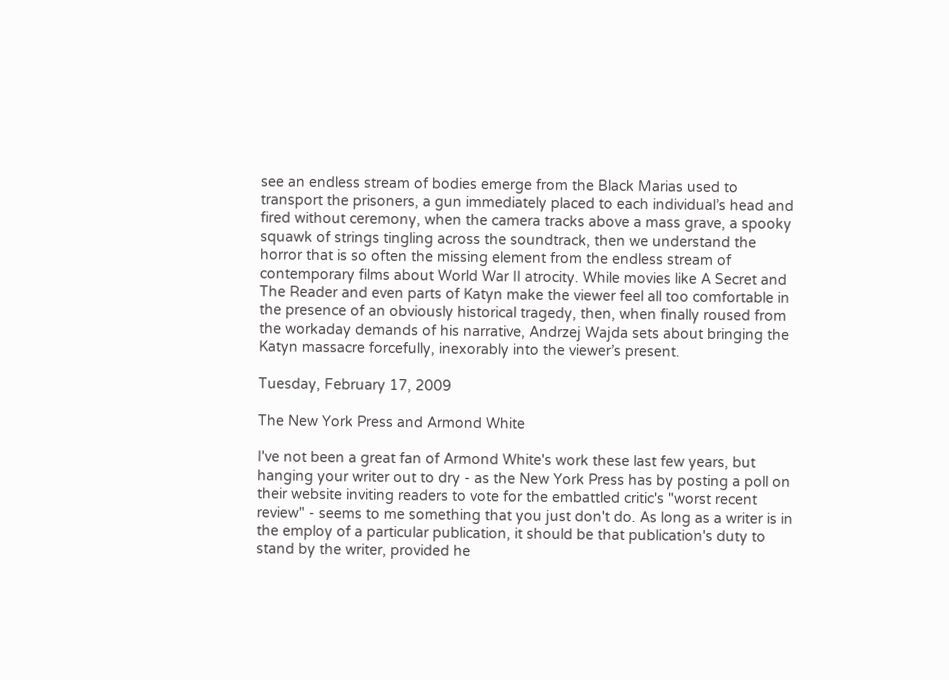see an endless stream of bodies emerge from the Black Marias used to transport the prisoners, a gun immediately placed to each individual’s head and fired without ceremony, when the camera tracks above a mass grave, a spooky squawk of strings tingling across the soundtrack, then we understand the horror that is so often the missing element from the endless stream of contemporary films about World War II atrocity. While movies like A Secret and The Reader and even parts of Katyn make the viewer feel all too comfortable in the presence of an obviously historical tragedy, then, when finally roused from the workaday demands of his narrative, Andrzej Wajda sets about bringing the Katyn massacre forcefully, inexorably into the viewer’s present.

Tuesday, February 17, 2009

The New York Press and Armond White

I've not been a great fan of Armond White's work these last few years, but hanging your writer out to dry - as the New York Press has by posting a poll on their website inviting readers to vote for the embattled critic's "worst recent review" - seems to me something that you just don't do. As long as a writer is in the employ of a particular publication, it should be that publication's duty to stand by the writer, provided he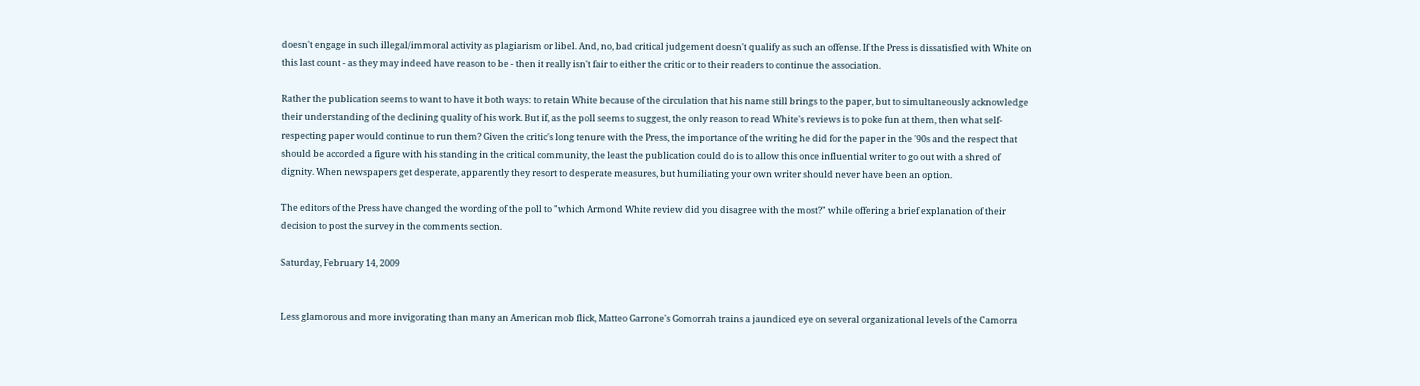doesn't engage in such illegal/immoral activity as plagiarism or libel. And, no, bad critical judgement doesn't qualify as such an offense. If the Press is dissatisfied with White on this last count - as they may indeed have reason to be - then it really isn't fair to either the critic or to their readers to continue the association.

Rather the publication seems to want to have it both ways: to retain White because of the circulation that his name still brings to the paper, but to simultaneously acknowledge their understanding of the declining quality of his work. But if, as the poll seems to suggest, the only reason to read White's reviews is to poke fun at them, then what self-respecting paper would continue to run them? Given the critic's long tenure with the Press, the importance of the writing he did for the paper in the '90s and the respect that should be accorded a figure with his standing in the critical community, the least the publication could do is to allow this once influential writer to go out with a shred of dignity. When newspapers get desperate, apparently they resort to desperate measures, but humiliating your own writer should never have been an option.

The editors of the Press have changed the wording of the poll to "which Armond White review did you disagree with the most?" while offering a brief explanation of their decision to post the survey in the comments section.

Saturday, February 14, 2009


Less glamorous and more invigorating than many an American mob flick, Matteo Garrone's Gomorrah trains a jaundiced eye on several organizational levels of the Camorra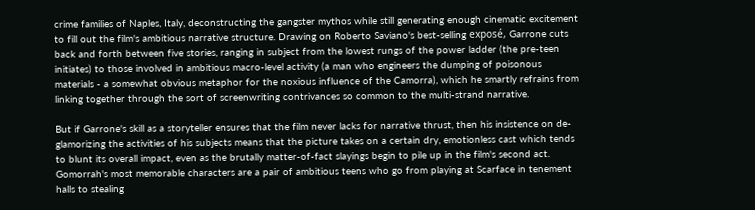crime families of Naples, Italy, deconstructing the gangster mythos while still generating enough cinematic excitement to fill out the film's ambitious narrative structure. Drawing on Roberto Saviano's best-selling exposé, Garrone cuts back and forth between five stories, ranging in subject from the lowest rungs of the power ladder (the pre-teen initiates) to those involved in ambitious macro-level activity (a man who engineers the dumping of poisonous materials - a somewhat obvious metaphor for the noxious influence of the Camorra), which he smartly refrains from linking together through the sort of screenwriting contrivances so common to the multi-strand narrative.

But if Garrone's skill as a storyteller ensures that the film never lacks for narrative thrust, then his insistence on de-glamorizing the activities of his subjects means that the picture takes on a certain dry, emotionless cast which tends to blunt its overall impact, even as the brutally matter-of-fact slayings begin to pile up in the film's second act. Gomorrah's most memorable characters are a pair of ambitious teens who go from playing at Scarface in tenement halls to stealing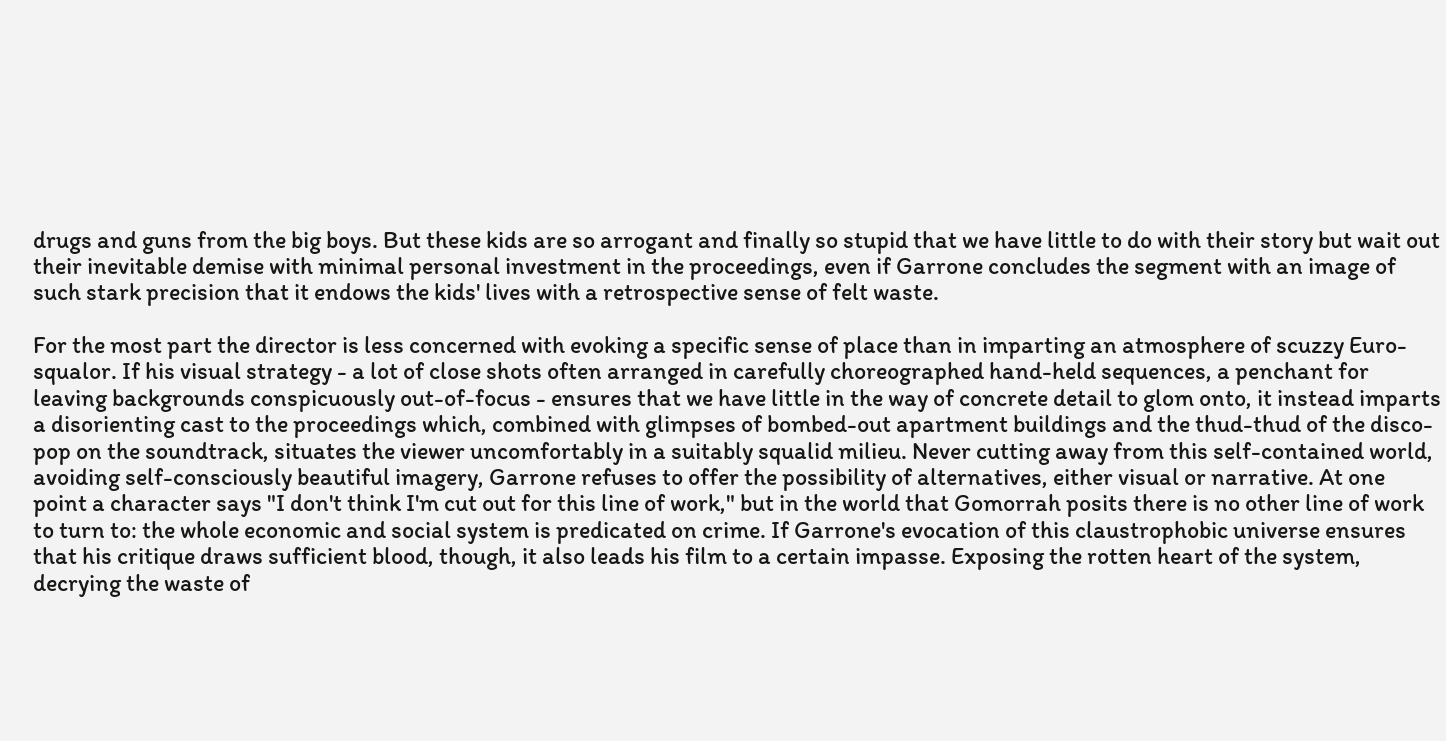drugs and guns from the big boys. But these kids are so arrogant and finally so stupid that we have little to do with their story but wait out their inevitable demise with minimal personal investment in the proceedings, even if Garrone concludes the segment with an image of such stark precision that it endows the kids' lives with a retrospective sense of felt waste.

For the most part the director is less concerned with evoking a specific sense of place than in imparting an atmosphere of scuzzy Euro-squalor. If his visual strategy - a lot of close shots often arranged in carefully choreographed hand-held sequences, a penchant for leaving backgrounds conspicuously out-of-focus - ensures that we have little in the way of concrete detail to glom onto, it instead imparts a disorienting cast to the proceedings which, combined with glimpses of bombed-out apartment buildings and the thud-thud of the disco-pop on the soundtrack, situates the viewer uncomfortably in a suitably squalid milieu. Never cutting away from this self-contained world, avoiding self-consciously beautiful imagery, Garrone refuses to offer the possibility of alternatives, either visual or narrative. At one point a character says "I don't think I'm cut out for this line of work," but in the world that Gomorrah posits there is no other line of work to turn to: the whole economic and social system is predicated on crime. If Garrone's evocation of this claustrophobic universe ensures that his critique draws sufficient blood, though, it also leads his film to a certain impasse. Exposing the rotten heart of the system, decrying the waste of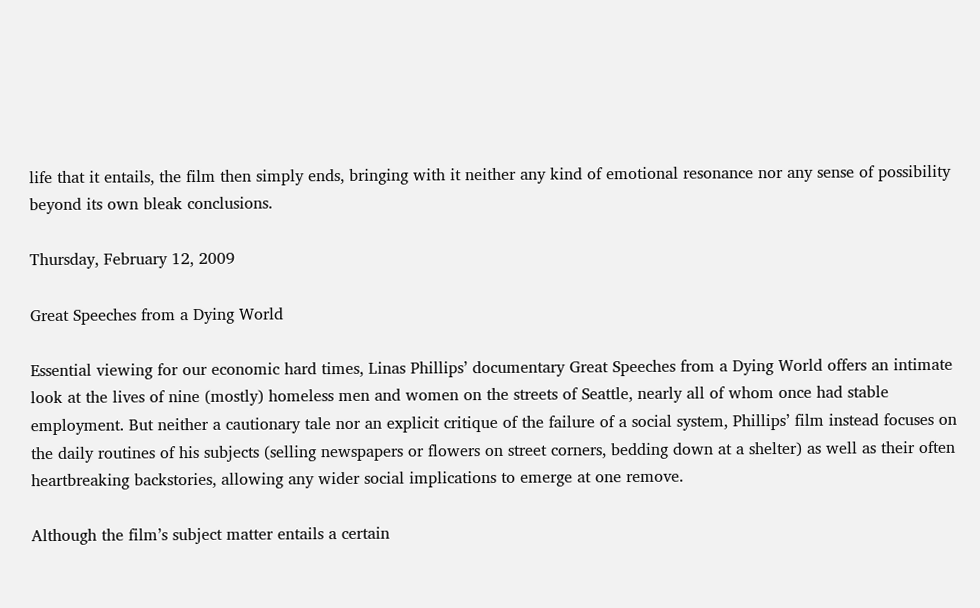life that it entails, the film then simply ends, bringing with it neither any kind of emotional resonance nor any sense of possibility beyond its own bleak conclusions.

Thursday, February 12, 2009

Great Speeches from a Dying World

Essential viewing for our economic hard times, Linas Phillips’ documentary Great Speeches from a Dying World offers an intimate look at the lives of nine (mostly) homeless men and women on the streets of Seattle, nearly all of whom once had stable employment. But neither a cautionary tale nor an explicit critique of the failure of a social system, Phillips’ film instead focuses on the daily routines of his subjects (selling newspapers or flowers on street corners, bedding down at a shelter) as well as their often heartbreaking backstories, allowing any wider social implications to emerge at one remove.

Although the film’s subject matter entails a certain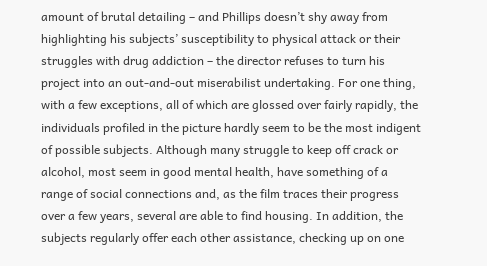amount of brutal detailing – and Phillips doesn’t shy away from highlighting his subjects’ susceptibility to physical attack or their struggles with drug addiction – the director refuses to turn his project into an out-and-out miserabilist undertaking. For one thing, with a few exceptions, all of which are glossed over fairly rapidly, the individuals profiled in the picture hardly seem to be the most indigent of possible subjects. Although many struggle to keep off crack or alcohol, most seem in good mental health, have something of a range of social connections and, as the film traces their progress over a few years, several are able to find housing. In addition, the subjects regularly offer each other assistance, checking up on one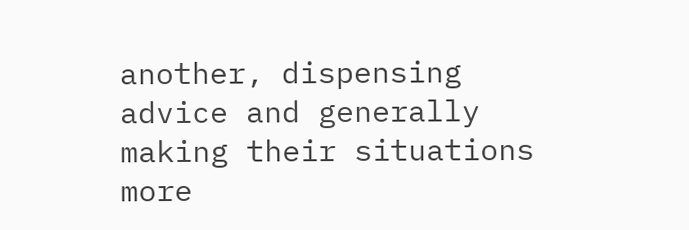another, dispensing advice and generally making their situations more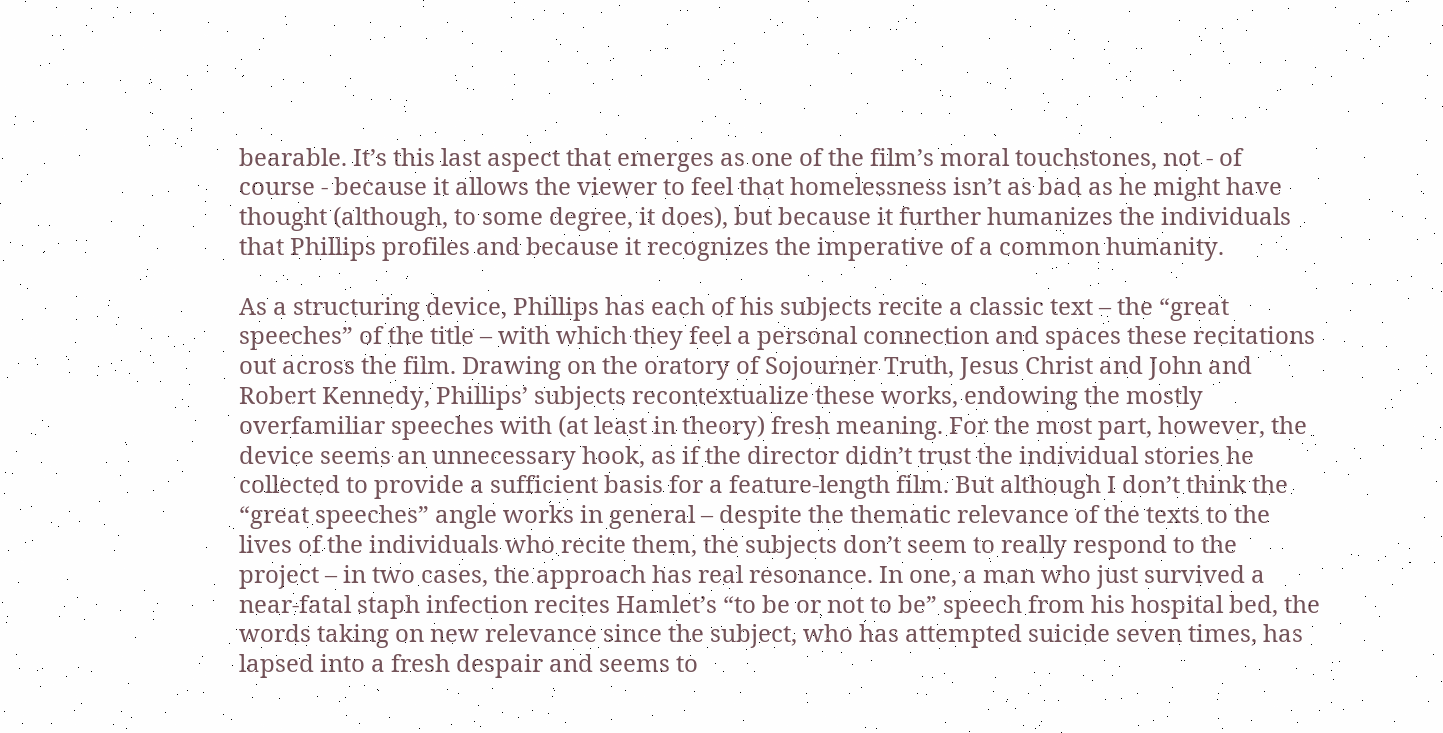bearable. It’s this last aspect that emerges as one of the film’s moral touchstones, not - of course - because it allows the viewer to feel that homelessness isn’t as bad as he might have thought (although, to some degree, it does), but because it further humanizes the individuals that Phillips profiles and because it recognizes the imperative of a common humanity.

As a structuring device, Phillips has each of his subjects recite a classic text – the “great speeches” of the title – with which they feel a personal connection and spaces these recitations out across the film. Drawing on the oratory of Sojourner Truth, Jesus Christ and John and Robert Kennedy, Phillips’ subjects recontextualize these works, endowing the mostly overfamiliar speeches with (at least in theory) fresh meaning. For the most part, however, the device seems an unnecessary hook, as if the director didn’t trust the individual stories he collected to provide a sufficient basis for a feature-length film. But although I don’t think the “great speeches” angle works in general – despite the thematic relevance of the texts to the lives of the individuals who recite them, the subjects don’t seem to really respond to the project – in two cases, the approach has real resonance. In one, a man who just survived a near-fatal staph infection recites Hamlet’s “to be or not to be” speech from his hospital bed, the words taking on new relevance since the subject, who has attempted suicide seven times, has lapsed into a fresh despair and seems to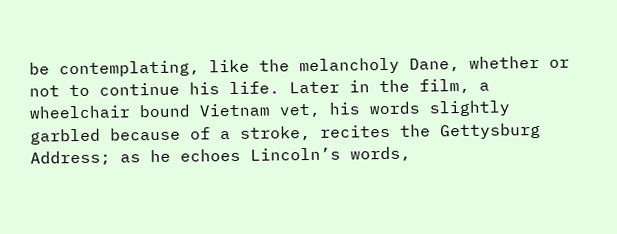be contemplating, like the melancholy Dane, whether or not to continue his life. Later in the film, a wheelchair bound Vietnam vet, his words slightly garbled because of a stroke, recites the Gettysburg Address; as he echoes Lincoln’s words,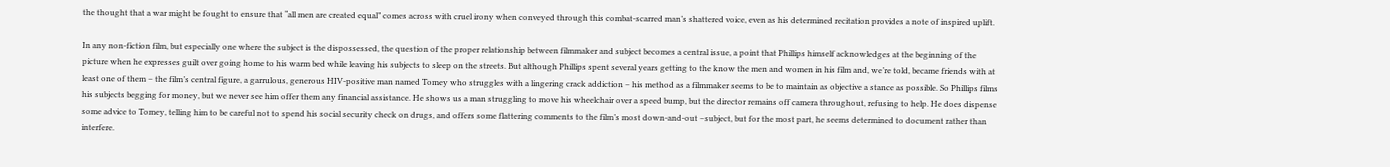the thought that a war might be fought to ensure that “all men are created equal” comes across with cruel irony when conveyed through this combat-scarred man’s shattered voice, even as his determined recitation provides a note of inspired uplift.

In any non-fiction film, but especially one where the subject is the dispossessed, the question of the proper relationship between filmmaker and subject becomes a central issue, a point that Phillips himself acknowledges at the beginning of the picture when he expresses guilt over going home to his warm bed while leaving his subjects to sleep on the streets. But although Phillips spent several years getting to the know the men and women in his film and, we’re told, became friends with at least one of them – the film’s central figure, a garrulous, generous HIV-positive man named Tomey who struggles with a lingering crack addiction – his method as a filmmaker seems to be to maintain as objective a stance as possible. So Phillips films his subjects begging for money, but we never see him offer them any financial assistance. He shows us a man struggling to move his wheelchair over a speed bump, but the director remains off camera throughout, refusing to help. He does dispense some advice to Tomey, telling him to be careful not to spend his social security check on drugs, and offers some flattering comments to the film’s most down-and-out –subject, but for the most part, he seems determined to document rather than interfere.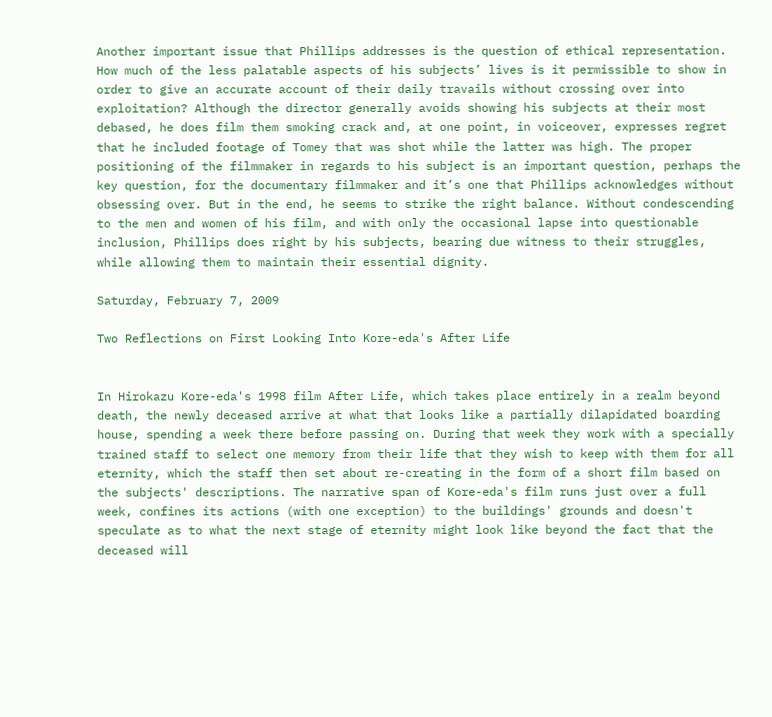Another important issue that Phillips addresses is the question of ethical representation. How much of the less palatable aspects of his subjects’ lives is it permissible to show in order to give an accurate account of their daily travails without crossing over into exploitation? Although the director generally avoids showing his subjects at their most debased, he does film them smoking crack and, at one point, in voiceover, expresses regret that he included footage of Tomey that was shot while the latter was high. The proper positioning of the filmmaker in regards to his subject is an important question, perhaps the key question, for the documentary filmmaker and it’s one that Phillips acknowledges without obsessing over. But in the end, he seems to strike the right balance. Without condescending to the men and women of his film, and with only the occasional lapse into questionable inclusion, Phillips does right by his subjects, bearing due witness to their struggles, while allowing them to maintain their essential dignity.

Saturday, February 7, 2009

Two Reflections on First Looking Into Kore-eda's After Life


In Hirokazu Kore-eda's 1998 film After Life, which takes place entirely in a realm beyond death, the newly deceased arrive at what that looks like a partially dilapidated boarding house, spending a week there before passing on. During that week they work with a specially trained staff to select one memory from their life that they wish to keep with them for all eternity, which the staff then set about re-creating in the form of a short film based on the subjects' descriptions. The narrative span of Kore-eda's film runs just over a full week, confines its actions (with one exception) to the buildings' grounds and doesn't speculate as to what the next stage of eternity might look like beyond the fact that the deceased will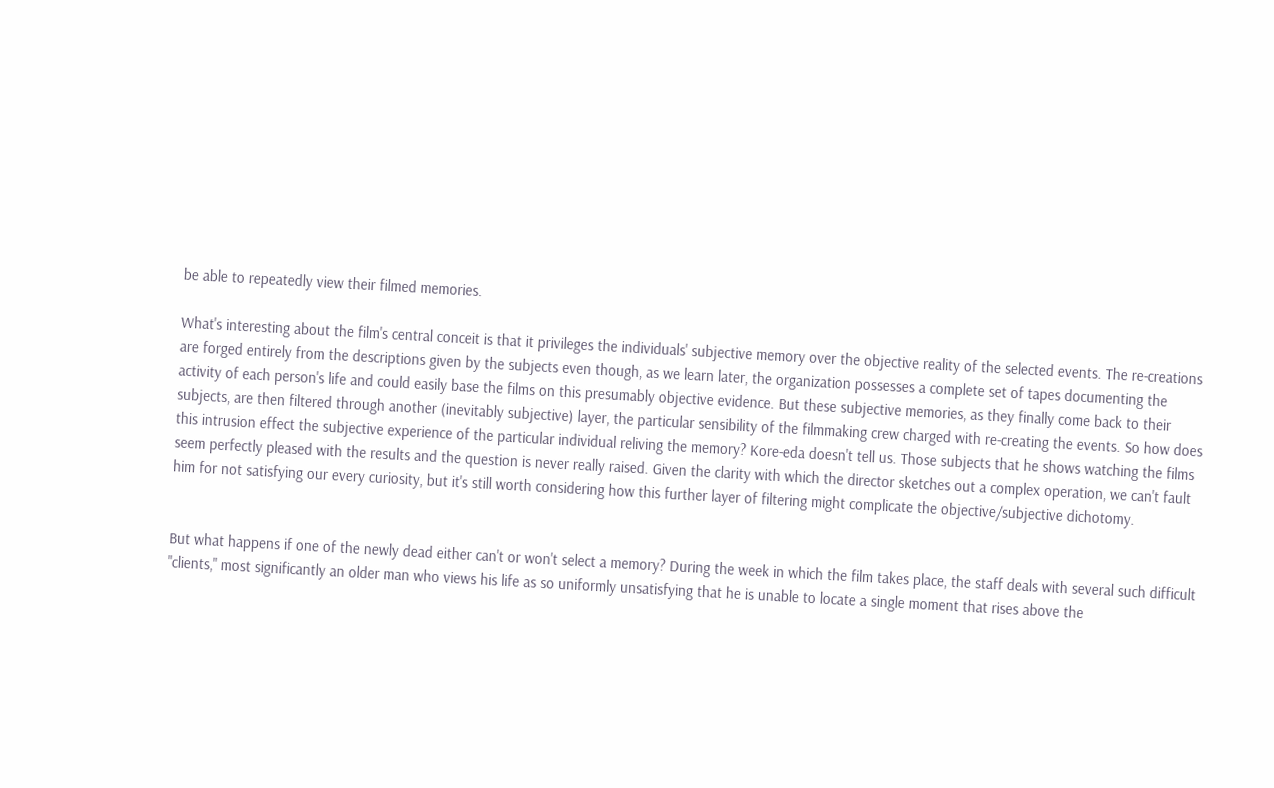be able to repeatedly view their filmed memories.

What's interesting about the film's central conceit is that it privileges the individuals' subjective memory over the objective reality of the selected events. The re-creations are forged entirely from the descriptions given by the subjects even though, as we learn later, the organization possesses a complete set of tapes documenting the activity of each person's life and could easily base the films on this presumably objective evidence. But these subjective memories, as they finally come back to their subjects, are then filtered through another (inevitably subjective) layer, the particular sensibility of the filmmaking crew charged with re-creating the events. So how does this intrusion effect the subjective experience of the particular individual reliving the memory? Kore-eda doesn't tell us. Those subjects that he shows watching the films seem perfectly pleased with the results and the question is never really raised. Given the clarity with which the director sketches out a complex operation, we can't fault him for not satisfying our every curiosity, but it's still worth considering how this further layer of filtering might complicate the objective/subjective dichotomy.


But what happens if one of the newly dead either can't or won't select a memory? During the week in which the film takes place, the staff deals with several such difficult "clients," most significantly an older man who views his life as so uniformly unsatisfying that he is unable to locate a single moment that rises above the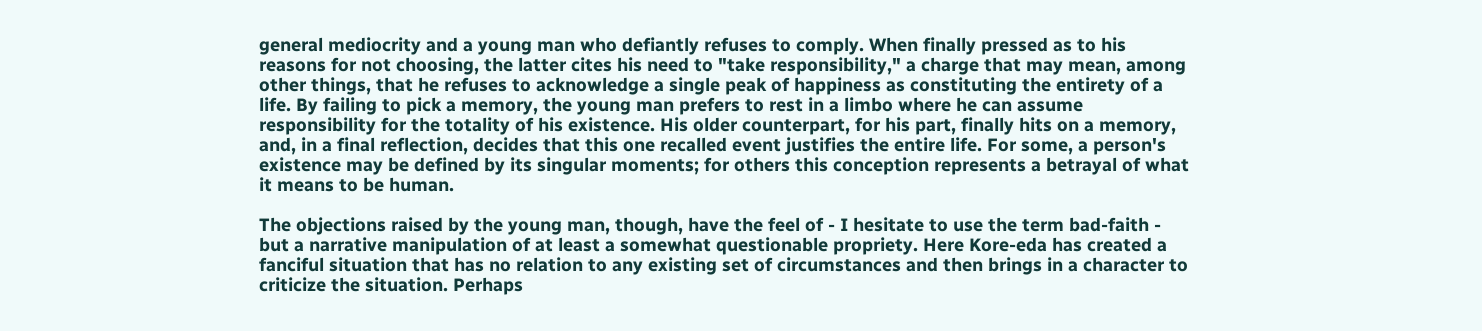general mediocrity and a young man who defiantly refuses to comply. When finally pressed as to his reasons for not choosing, the latter cites his need to "take responsibility," a charge that may mean, among other things, that he refuses to acknowledge a single peak of happiness as constituting the entirety of a life. By failing to pick a memory, the young man prefers to rest in a limbo where he can assume responsibility for the totality of his existence. His older counterpart, for his part, finally hits on a memory, and, in a final reflection, decides that this one recalled event justifies the entire life. For some, a person's existence may be defined by its singular moments; for others this conception represents a betrayal of what it means to be human.

The objections raised by the young man, though, have the feel of - I hesitate to use the term bad-faith - but a narrative manipulation of at least a somewhat questionable propriety. Here Kore-eda has created a fanciful situation that has no relation to any existing set of circumstances and then brings in a character to criticize the situation. Perhaps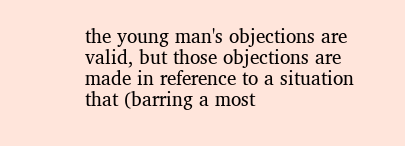the young man's objections are valid, but those objections are made in reference to a situation that (barring a most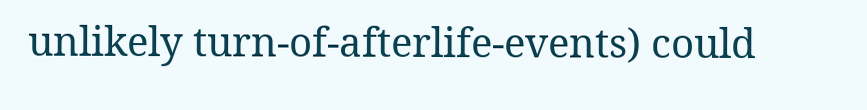unlikely turn-of-afterlife-events) could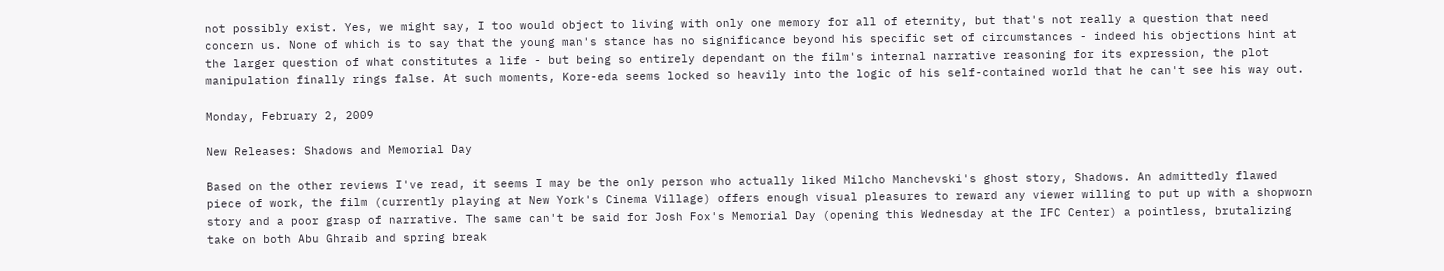not possibly exist. Yes, we might say, I too would object to living with only one memory for all of eternity, but that's not really a question that need concern us. None of which is to say that the young man's stance has no significance beyond his specific set of circumstances - indeed his objections hint at the larger question of what constitutes a life - but being so entirely dependant on the film's internal narrative reasoning for its expression, the plot manipulation finally rings false. At such moments, Kore-eda seems locked so heavily into the logic of his self-contained world that he can't see his way out.

Monday, February 2, 2009

New Releases: Shadows and Memorial Day

Based on the other reviews I've read, it seems I may be the only person who actually liked Milcho Manchevski's ghost story, Shadows. An admittedly flawed piece of work, the film (currently playing at New York's Cinema Village) offers enough visual pleasures to reward any viewer willing to put up with a shopworn story and a poor grasp of narrative. The same can't be said for Josh Fox's Memorial Day (opening this Wednesday at the IFC Center) a pointless, brutalizing take on both Abu Ghraib and spring break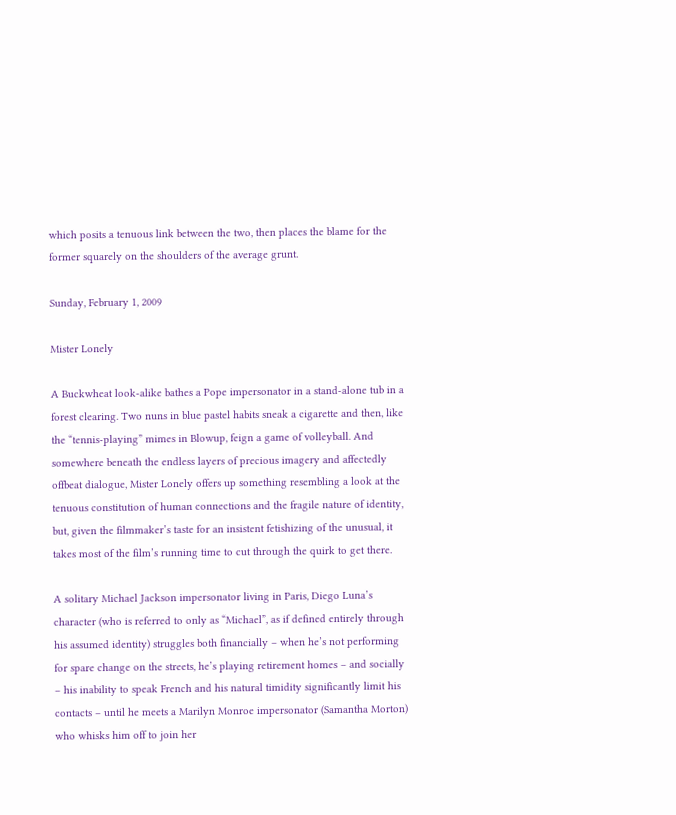which posits a tenuous link between the two, then places the blame for the former squarely on the shoulders of the average grunt.

Sunday, February 1, 2009

Mister Lonely

A Buckwheat look-alike bathes a Pope impersonator in a stand-alone tub in a forest clearing. Two nuns in blue pastel habits sneak a cigarette and then, like the “tennis-playing” mimes in Blowup, feign a game of volleyball. And somewhere beneath the endless layers of precious imagery and affectedly offbeat dialogue, Mister Lonely offers up something resembling a look at the tenuous constitution of human connections and the fragile nature of identity, but, given the filmmaker’s taste for an insistent fetishizing of the unusual, it takes most of the film’s running time to cut through the quirk to get there.

A solitary Michael Jackson impersonator living in Paris, Diego Luna’s character (who is referred to only as “Michael”, as if defined entirely through his assumed identity) struggles both financially – when he’s not performing for spare change on the streets, he’s playing retirement homes – and socially – his inability to speak French and his natural timidity significantly limit his contacts – until he meets a Marilyn Monroe impersonator (Samantha Morton) who whisks him off to join her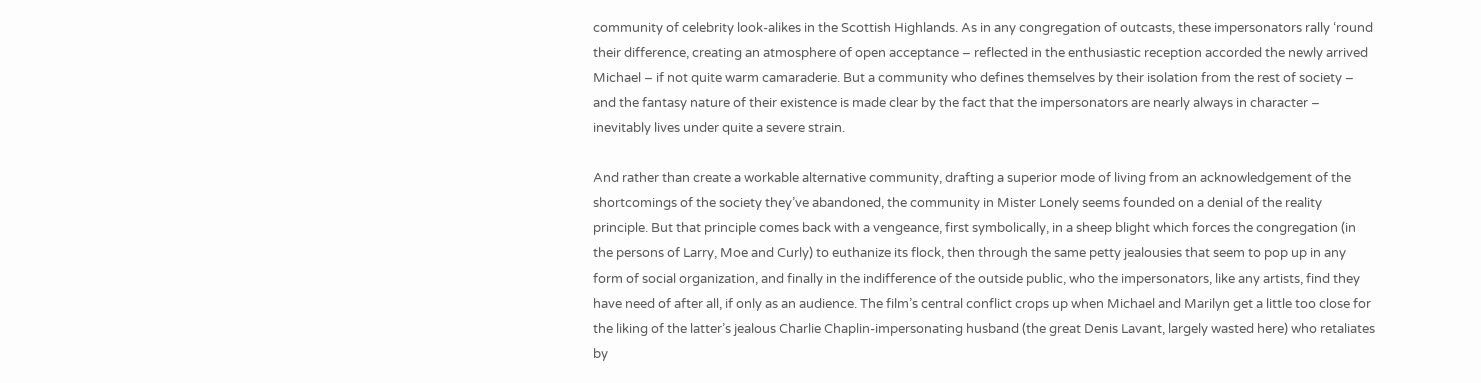community of celebrity look-alikes in the Scottish Highlands. As in any congregation of outcasts, these impersonators rally ‘round their difference, creating an atmosphere of open acceptance – reflected in the enthusiastic reception accorded the newly arrived Michael – if not quite warm camaraderie. But a community who defines themselves by their isolation from the rest of society – and the fantasy nature of their existence is made clear by the fact that the impersonators are nearly always in character – inevitably lives under quite a severe strain.

And rather than create a workable alternative community, drafting a superior mode of living from an acknowledgement of the shortcomings of the society they’ve abandoned, the community in Mister Lonely seems founded on a denial of the reality principle. But that principle comes back with a vengeance, first symbolically, in a sheep blight which forces the congregation (in the persons of Larry, Moe and Curly) to euthanize its flock, then through the same petty jealousies that seem to pop up in any form of social organization, and finally in the indifference of the outside public, who the impersonators, like any artists, find they have need of after all, if only as an audience. The film’s central conflict crops up when Michael and Marilyn get a little too close for the liking of the latter’s jealous Charlie Chaplin-impersonating husband (the great Denis Lavant, largely wasted here) who retaliates by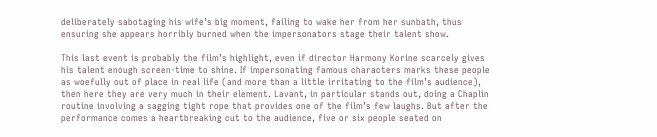deliberately sabotaging his wife’s big moment, failing to wake her from her sunbath, thus ensuring she appears horribly burned when the impersonators stage their talent show.

This last event is probably the film’s highlight, even if director Harmony Korine scarcely gives his talent enough screen-time to shine. If impersonating famous characters marks these people as woefully out of place in real life (and more than a little irritating to the film’s audience), then here they are very much in their element. Lavant, in particular stands out, doing a Chaplin routine involving a sagging tight rope that provides one of the film’s few laughs. But after the performance comes a heartbreaking cut to the audience, five or six people seated on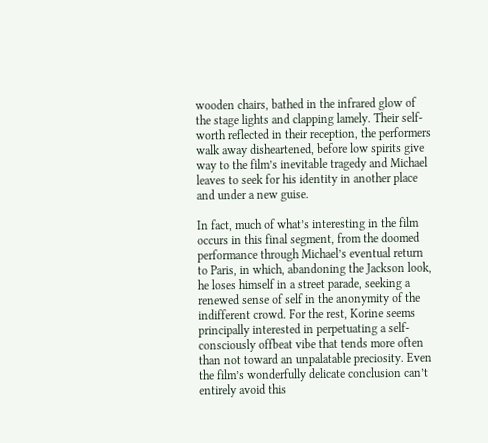wooden chairs, bathed in the infrared glow of the stage lights and clapping lamely. Their self-worth reflected in their reception, the performers walk away disheartened, before low spirits give way to the film’s inevitable tragedy and Michael leaves to seek for his identity in another place and under a new guise.

In fact, much of what’s interesting in the film occurs in this final segment, from the doomed performance through Michael’s eventual return to Paris, in which, abandoning the Jackson look, he loses himself in a street parade, seeking a renewed sense of self in the anonymity of the indifferent crowd. For the rest, Korine seems principally interested in perpetuating a self-consciously offbeat vibe that tends more often than not toward an unpalatable preciosity. Even the film’s wonderfully delicate conclusion can’t entirely avoid this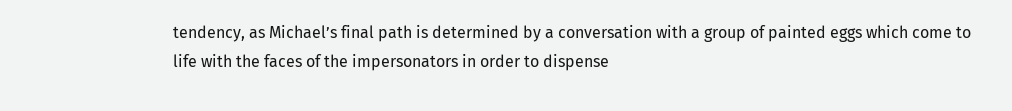tendency, as Michael’s final path is determined by a conversation with a group of painted eggs which come to life with the faces of the impersonators in order to dispense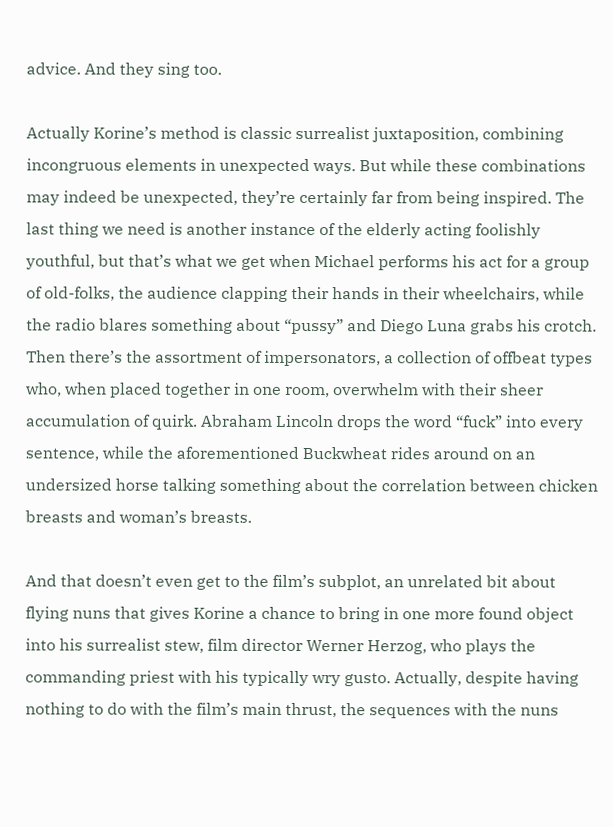advice. And they sing too.

Actually Korine’s method is classic surrealist juxtaposition, combining incongruous elements in unexpected ways. But while these combinations may indeed be unexpected, they’re certainly far from being inspired. The last thing we need is another instance of the elderly acting foolishly youthful, but that’s what we get when Michael performs his act for a group of old-folks, the audience clapping their hands in their wheelchairs, while the radio blares something about “pussy” and Diego Luna grabs his crotch. Then there’s the assortment of impersonators, a collection of offbeat types who, when placed together in one room, overwhelm with their sheer accumulation of quirk. Abraham Lincoln drops the word “fuck” into every sentence, while the aforementioned Buckwheat rides around on an undersized horse talking something about the correlation between chicken breasts and woman’s breasts.

And that doesn’t even get to the film’s subplot, an unrelated bit about flying nuns that gives Korine a chance to bring in one more found object into his surrealist stew, film director Werner Herzog, who plays the commanding priest with his typically wry gusto. Actually, despite having nothing to do with the film’s main thrust, the sequences with the nuns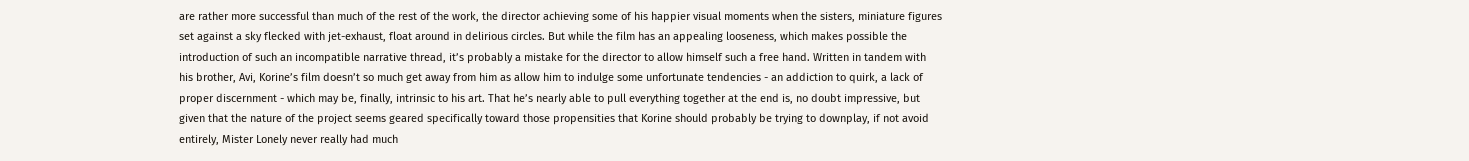are rather more successful than much of the rest of the work, the director achieving some of his happier visual moments when the sisters, miniature figures set against a sky flecked with jet-exhaust, float around in delirious circles. But while the film has an appealing looseness, which makes possible the introduction of such an incompatible narrative thread, it’s probably a mistake for the director to allow himself such a free hand. Written in tandem with his brother, Avi, Korine’s film doesn’t so much get away from him as allow him to indulge some unfortunate tendencies - an addiction to quirk, a lack of proper discernment - which may be, finally, intrinsic to his art. That he’s nearly able to pull everything together at the end is, no doubt impressive, but given that the nature of the project seems geared specifically toward those propensities that Korine should probably be trying to downplay, if not avoid entirely, Mister Lonely never really had much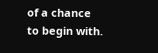of a chance to begin with.